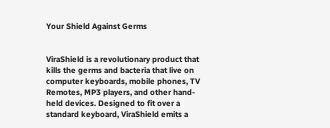Your Shield Against Germs


ViraShield is a revolutionary product that kills the germs and bacteria that live on computer keyboards, mobile phones, TV Remotes, MP3 players, and other hand-held devices. Designed to fit over a standard keyboard, ViraShield emits a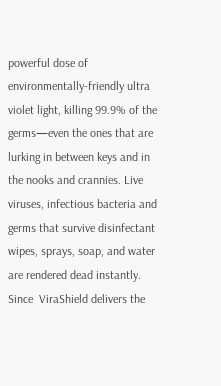powerful dose of environmentally-friendly ultra violet light, killing 99.9% of the germs—even the ones that are lurking in between keys and in the nooks and crannies. Live viruses, infectious bacteria and germs that survive disinfectant wipes, sprays, soap, and water are rendered dead instantly. Since  ViraShield delivers the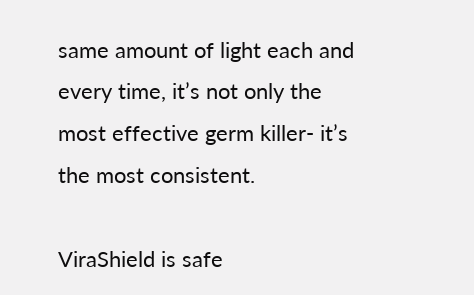same amount of light each and every time, it’s not only the most effective germ killer- it’s the most consistent.

ViraShield is safe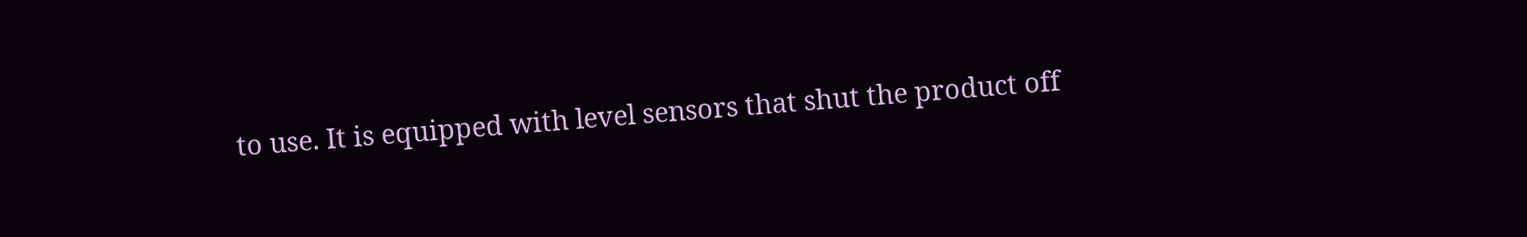to use. It is equipped with level sensors that shut the product off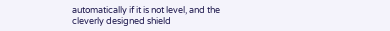automatically if it is not level, and the cleverly designed shield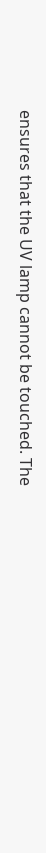ensures that the UV lamp cannot be touched. The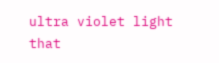ultra violet light that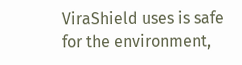ViraShield uses is safe for the environment,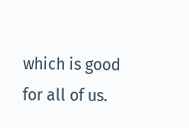which is good for all of us.